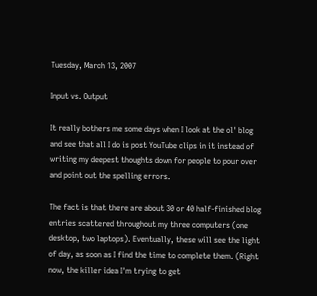Tuesday, March 13, 2007

Input vs. Output

It really bothers me some days when I look at the ol' blog and see that all I do is post YouTube clips in it instead of writing my deepest thoughts down for people to pour over and point out the spelling errors.

The fact is that there are about 30 or 40 half-finished blog entries scattered throughout my three computers (one desktop, two laptops). Eventually, these will see the light of day, as soon as I find the time to complete them. (Right now, the killer idea I'm trying to get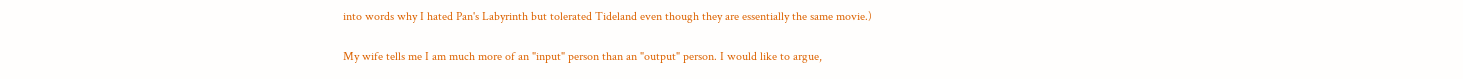into words why I hated Pan's Labyrinth but tolerated Tideland even though they are essentially the same movie.)

My wife tells me I am much more of an "input" person than an "output" person. I would like to argue,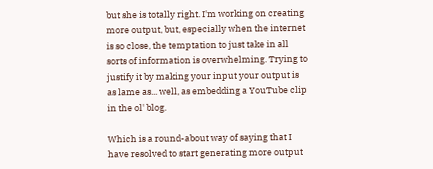but she is totally right. I'm working on creating more output, but, especially when the internet is so close, the temptation to just take in all sorts of information is overwhelming. Trying to justify it by making your input your output is as lame as... well, as embedding a YouTube clip in the ol' blog.

Which is a round-about way of saying that I have resolved to start generating more output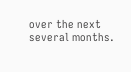over the next several months.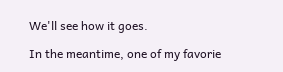We'll see how it goes.

In the meantime, one of my favorie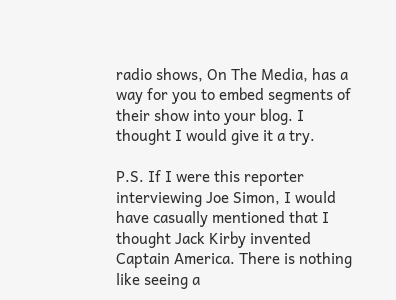radio shows, On The Media, has a way for you to embed segments of their show into your blog. I thought I would give it a try.

P.S. If I were this reporter interviewing Joe Simon, I would have casually mentioned that I thought Jack Kirby invented Captain America. There is nothing like seeing a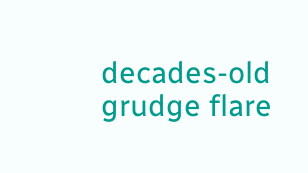decades-old grudge flare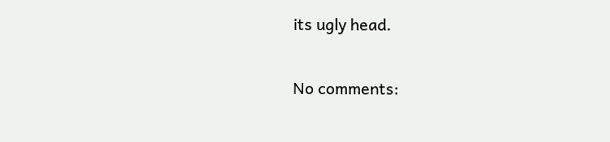its ugly head.

No comments: